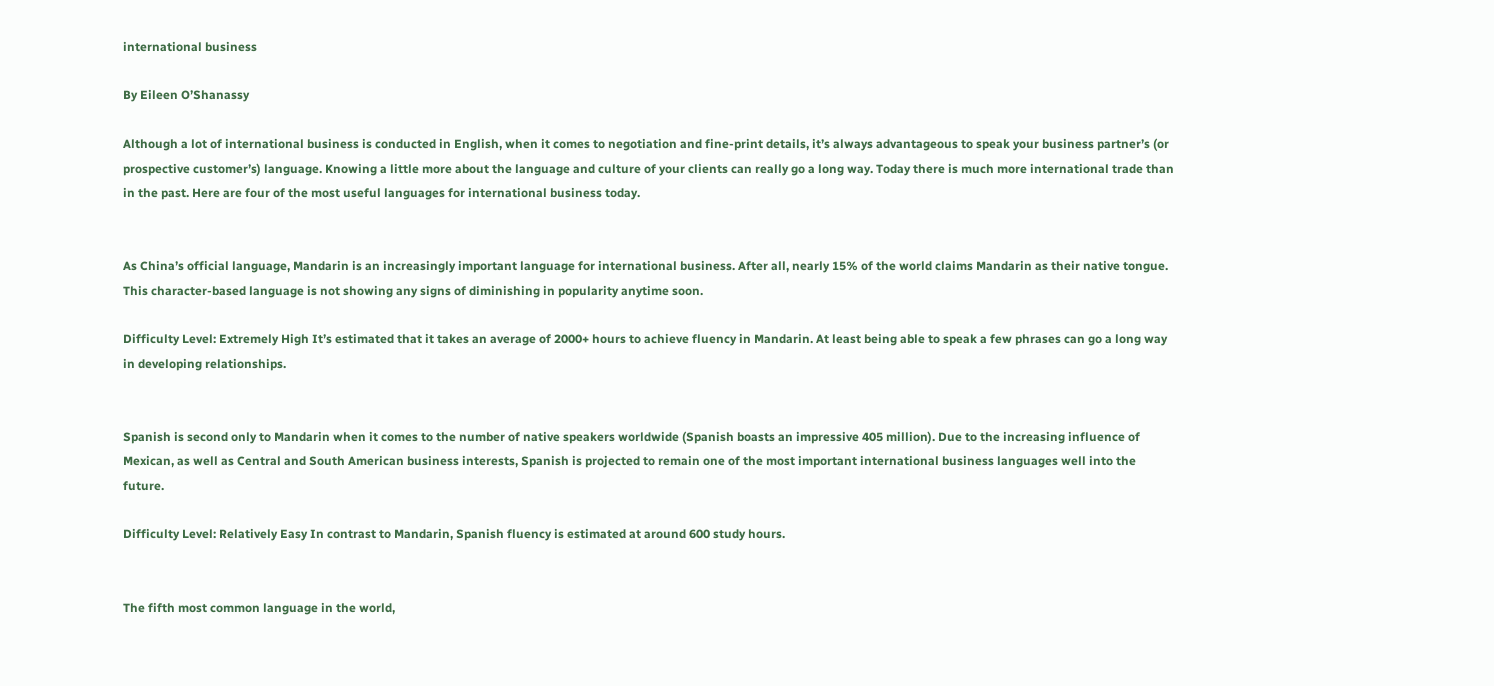international business

By Eileen O’Shanassy

Although a lot of international business is conducted in English, when it comes to negotiation and fine-print details, it’s always advantageous to speak your business partner’s (or prospective customer’s) language. Knowing a little more about the language and culture of your clients can really go a long way. Today there is much more international trade than in the past. Here are four of the most useful languages for international business today.


As China’s official language, Mandarin is an increasingly important language for international business. After all, nearly 15% of the world claims Mandarin as their native tongue. This character-based language is not showing any signs of diminishing in popularity anytime soon.

Difficulty Level: Extremely High It’s estimated that it takes an average of 2000+ hours to achieve fluency in Mandarin. At least being able to speak a few phrases can go a long way in developing relationships.


Spanish is second only to Mandarin when it comes to the number of native speakers worldwide (Spanish boasts an impressive 405 million). Due to the increasing influence of Mexican, as well as Central and South American business interests, Spanish is projected to remain one of the most important international business languages well into the future.

Difficulty Level: Relatively Easy In contrast to Mandarin, Spanish fluency is estimated at around 600 study hours.


The fifth most common language in the world,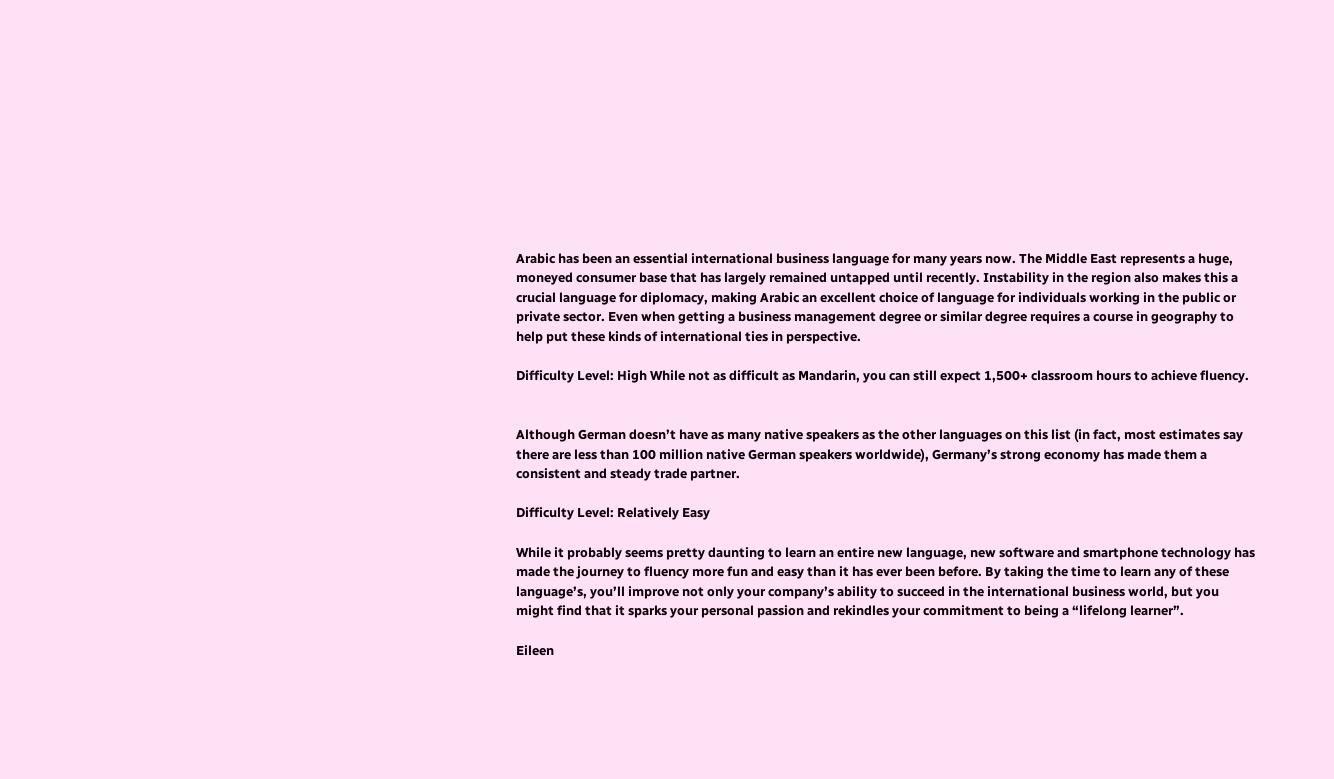Arabic has been an essential international business language for many years now. The Middle East represents a huge, moneyed consumer base that has largely remained untapped until recently. Instability in the region also makes this a crucial language for diplomacy, making Arabic an excellent choice of language for individuals working in the public or private sector. Even when getting a business management degree or similar degree requires a course in geography to help put these kinds of international ties in perspective.

Difficulty Level: High While not as difficult as Mandarin, you can still expect 1,500+ classroom hours to achieve fluency.


Although German doesn’t have as many native speakers as the other languages on this list (in fact, most estimates say there are less than 100 million native German speakers worldwide), Germany’s strong economy has made them a consistent and steady trade partner.

Difficulty Level: Relatively Easy

While it probably seems pretty daunting to learn an entire new language, new software and smartphone technology has made the journey to fluency more fun and easy than it has ever been before. By taking the time to learn any of these language’s, you’ll improve not only your company’s ability to succeed in the international business world, but you might find that it sparks your personal passion and rekindles your commitment to being a “lifelong learner”.

Eileen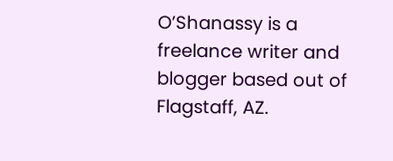O’Shanassy is a freelance writer and blogger based out of Flagstaff, AZ.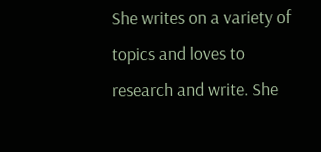She writes on a variety of topics and loves to research and write. She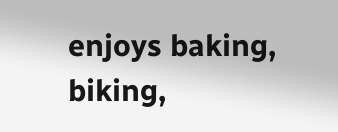enjoys baking, biking,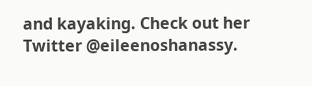and kayaking. Check out her Twitter @eileenoshanassy.